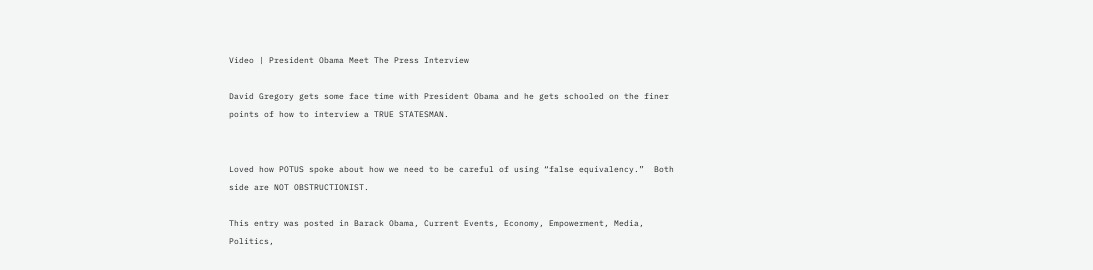Video | President Obama Meet The Press Interview

David Gregory gets some face time with President Obama and he gets schooled on the finer points of how to interview a TRUE STATESMAN.


Loved how POTUS spoke about how we need to be careful of using “false equivalency.”  Both side are NOT OBSTRUCTIONIST.

This entry was posted in Barack Obama, Current Events, Economy, Empowerment, Media, Politics,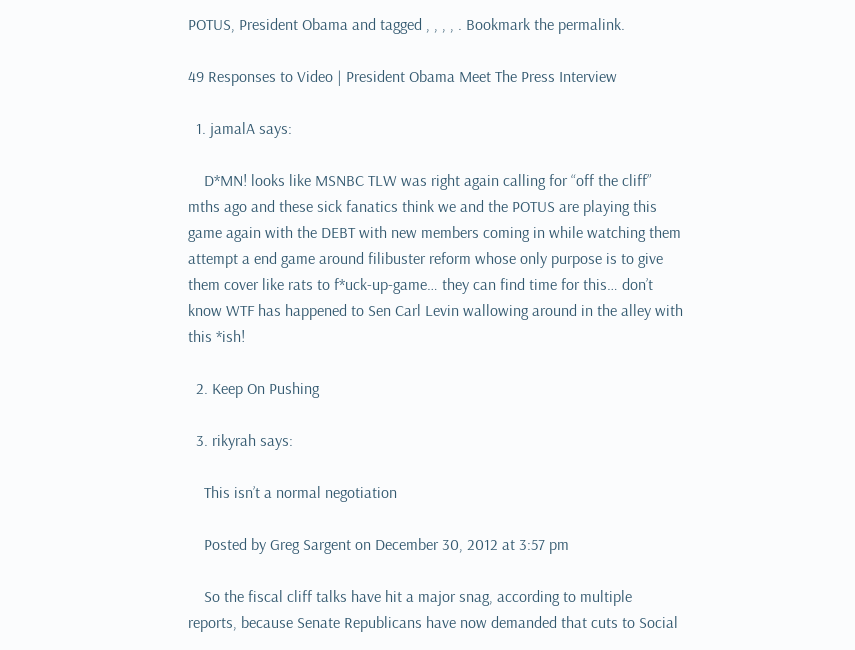POTUS, President Obama and tagged , , , , . Bookmark the permalink.

49 Responses to Video | President Obama Meet The Press Interview

  1. jamalA says:

    D*MN! looks like MSNBC TLW was right again calling for “off the cliff” mths ago and these sick fanatics think we and the POTUS are playing this game again with the DEBT with new members coming in while watching them attempt a end game around filibuster reform whose only purpose is to give them cover like rats to f*uck-up-game… they can find time for this… don’t know WTF has happened to Sen Carl Levin wallowing around in the alley with this *ish!

  2. Keep On Pushing

  3. rikyrah says:

    This isn’t a normal negotiation

    Posted by Greg Sargent on December 30, 2012 at 3:57 pm

    So the fiscal cliff talks have hit a major snag, according to multiple reports, because Senate Republicans have now demanded that cuts to Social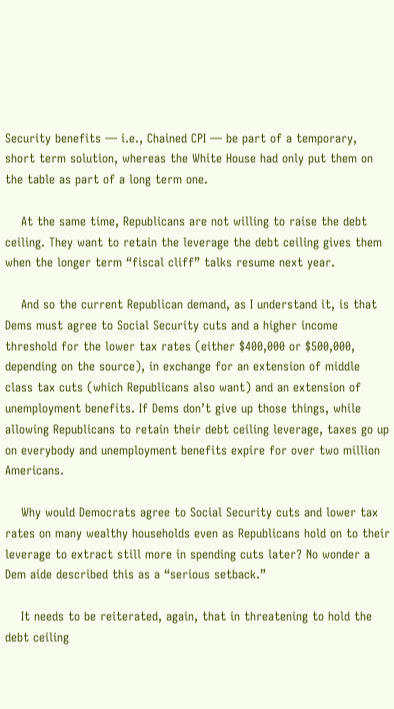Security benefits — i.e., Chained CPI — be part of a temporary, short term solution, whereas the White House had only put them on the table as part of a long term one.

    At the same time, Republicans are not willing to raise the debt ceiling. They want to retain the leverage the debt ceiling gives them when the longer term “fiscal cliff” talks resume next year.

    And so the current Republican demand, as I understand it, is that Dems must agree to Social Security cuts and a higher income threshold for the lower tax rates (either $400,000 or $500,000, depending on the source), in exchange for an extension of middle class tax cuts (which Republicans also want) and an extension of unemployment benefits. If Dems don’t give up those things, while allowing Republicans to retain their debt ceiling leverage, taxes go up on everybody and unemployment benefits expire for over two million Americans.

    Why would Democrats agree to Social Security cuts and lower tax rates on many wealthy households even as Republicans hold on to their leverage to extract still more in spending cuts later? No wonder a Dem aide described this as a “serious setback.”

    It needs to be reiterated, again, that in threatening to hold the debt ceiling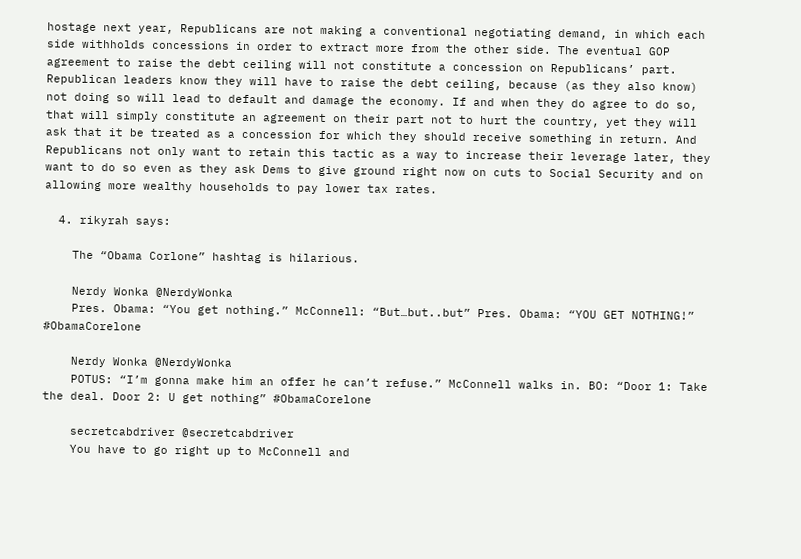hostage next year, Republicans are not making a conventional negotiating demand, in which each side withholds concessions in order to extract more from the other side. The eventual GOP agreement to raise the debt ceiling will not constitute a concession on Republicans’ part. Republican leaders know they will have to raise the debt ceiling, because (as they also know) not doing so will lead to default and damage the economy. If and when they do agree to do so, that will simply constitute an agreement on their part not to hurt the country, yet they will ask that it be treated as a concession for which they should receive something in return. And Republicans not only want to retain this tactic as a way to increase their leverage later, they want to do so even as they ask Dems to give ground right now on cuts to Social Security and on allowing more wealthy households to pay lower tax rates.

  4. rikyrah says:

    The “Obama Corlone” hashtag is hilarious.

    Nerdy Wonka @NerdyWonka
    Pres. Obama: “You get nothing.” McConnell: “But…but..but” Pres. Obama: “YOU GET NOTHING!” #ObamaCorelone

    Nerdy Wonka @NerdyWonka
    POTUS: “I’m gonna make him an offer he can’t refuse.” McConnell walks in. BO: “Door 1: Take the deal. Door 2: U get nothing” #ObamaCorelone

    secretcabdriver @secretcabdriver
    You have to go right up to McConnell and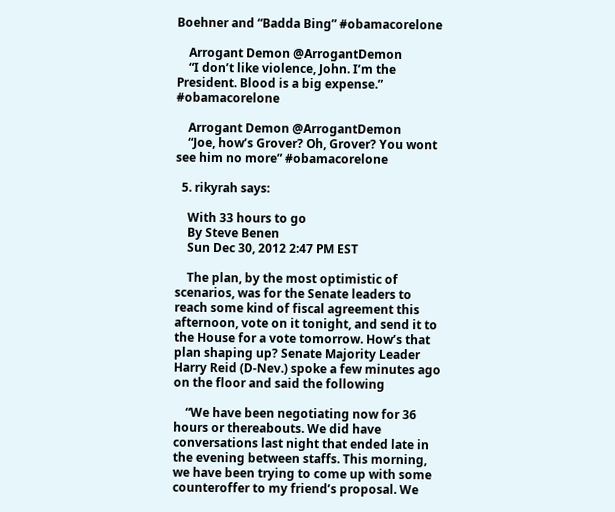Boehner and “Badda Bing” #obamacorelone

    Arrogant Demon @ArrogantDemon
    “I don’t like violence, John. I’m the President. Blood is a big expense.” #obamacorelone

    Arrogant Demon @ArrogantDemon
    “Joe, how’s Grover? Oh, Grover? You wont see him no more” #obamacorelone

  5. rikyrah says:

    With 33 hours to go
    By Steve Benen
    Sun Dec 30, 2012 2:47 PM EST

    The plan, by the most optimistic of scenarios, was for the Senate leaders to reach some kind of fiscal agreement this afternoon, vote on it tonight, and send it to the House for a vote tomorrow. How’s that plan shaping up? Senate Majority Leader Harry Reid (D-Nev.) spoke a few minutes ago on the floor and said the following

    “We have been negotiating now for 36 hours or thereabouts. We did have conversations last night that ended late in the evening between staffs. This morning, we have been trying to come up with some counteroffer to my friend’s proposal. We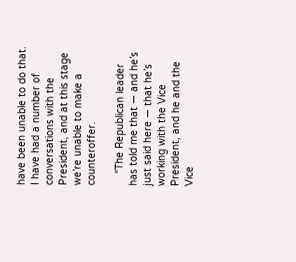have been unable to do that. I have had a number of conversations with the President, and at this stage we’re unable to make a counteroffer.

    “The Republican leader has told me that — and he’s just said here — that he’s working with the Vice President, and he and the Vice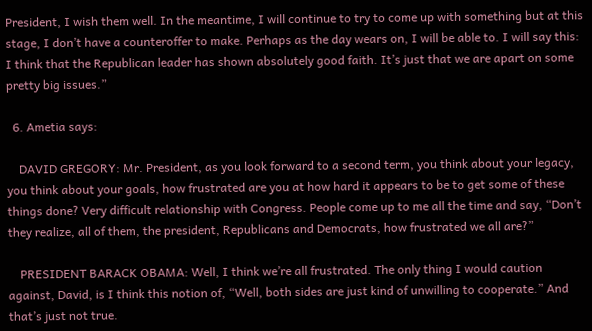President, I wish them well. In the meantime, I will continue to try to come up with something but at this stage, I don’t have a counteroffer to make. Perhaps as the day wears on, I will be able to. I will say this: I think that the Republican leader has shown absolutely good faith. It’s just that we are apart on some pretty big issues.”

  6. Ametia says:

    DAVID GREGORY: Mr. President, as you look forward to a second term, you think about your legacy, you think about your goals, how frustrated are you at how hard it appears to be to get some of these things done? Very difficult relationship with Congress. People come up to me all the time and say, “Don’t they realize, all of them, the president, Republicans and Democrats, how frustrated we all are?”

    PRESIDENT BARACK OBAMA: Well, I think we’re all frustrated. The only thing I would caution against, David, is I think this notion of, “Well, both sides are just kind of unwilling to cooperate.” And that’s just not true.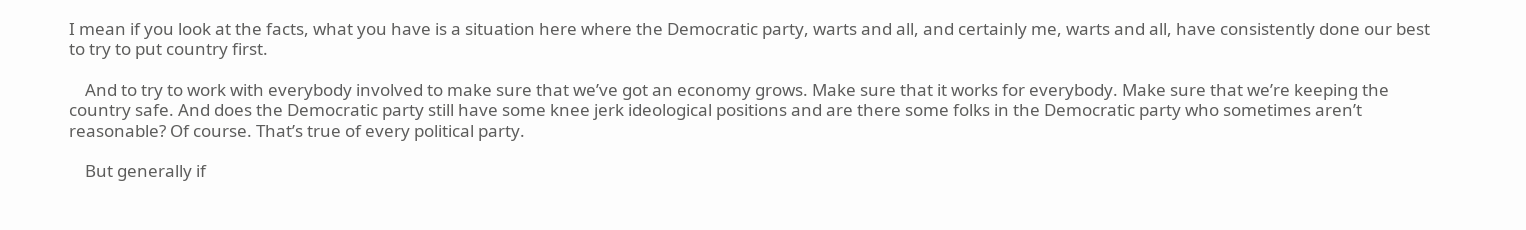I mean if you look at the facts, what you have is a situation here where the Democratic party, warts and all, and certainly me, warts and all, have consistently done our best to try to put country first.

    And to try to work with everybody involved to make sure that we’ve got an economy grows. Make sure that it works for everybody. Make sure that we’re keeping the country safe. And does the Democratic party still have some knee jerk ideological positions and are there some folks in the Democratic party who sometimes aren’t reasonable? Of course. That’s true of every political party.

    But generally if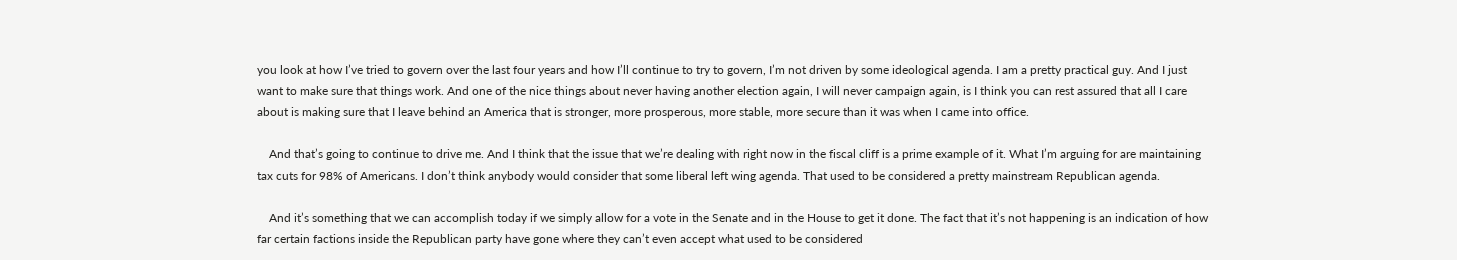you look at how I’ve tried to govern over the last four years and how I’ll continue to try to govern, I’m not driven by some ideological agenda. I am a pretty practical guy. And I just want to make sure that things work. And one of the nice things about never having another election again, I will never campaign again, is I think you can rest assured that all I care about is making sure that I leave behind an America that is stronger, more prosperous, more stable, more secure than it was when I came into office.

    And that’s going to continue to drive me. And I think that the issue that we’re dealing with right now in the fiscal cliff is a prime example of it. What I’m arguing for are maintaining tax cuts for 98% of Americans. I don’t think anybody would consider that some liberal left wing agenda. That used to be considered a pretty mainstream Republican agenda.

    And it’s something that we can accomplish today if we simply allow for a vote in the Senate and in the House to get it done. The fact that it’s not happening is an indication of how far certain factions inside the Republican party have gone where they can’t even accept what used to be considered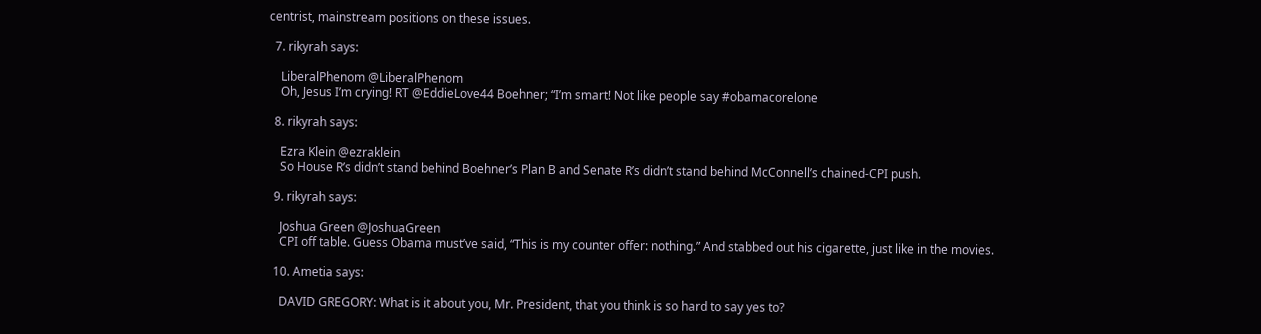centrist, mainstream positions on these issues.

  7. rikyrah says:

    LiberalPhenom @LiberalPhenom
    Oh, Jesus I’m crying! RT @EddieLove44 Boehner; “I’m smart! Not like people say #obamacorelone

  8. rikyrah says:

    Ezra Klein @ezraklein
    So House R’s didn’t stand behind Boehner’s Plan B and Senate R’s didn’t stand behind McConnell’s chained-CPI push.

  9. rikyrah says:

    Joshua Green @JoshuaGreen
    CPI off table. Guess Obama must’ve said, “This is my counter offer: nothing.” And stabbed out his cigarette, just like in the movies.

  10. Ametia says:

    DAVID GREGORY: What is it about you, Mr. President, that you think is so hard to say yes to?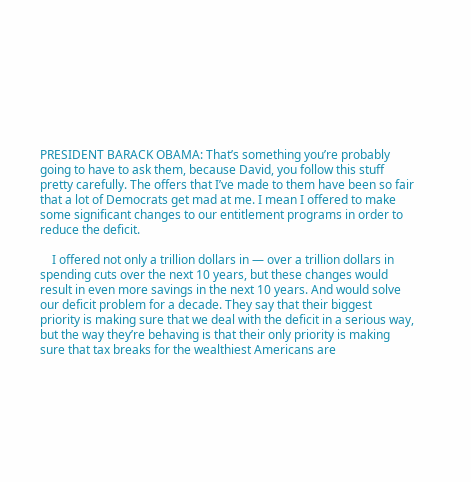PRESIDENT BARACK OBAMA: That’s something you’re probably going to have to ask them, because David, you follow this stuff pretty carefully. The offers that I’ve made to them have been so fair that a lot of Democrats get mad at me. I mean I offered to make some significant changes to our entitlement programs in order to reduce the deficit.

    I offered not only a trillion dollars in — over a trillion dollars in spending cuts over the next 10 years, but these changes would result in even more savings in the next 10 years. And would solve our deficit problem for a decade. They say that their biggest priority is making sure that we deal with the deficit in a serious way, but the way they’re behaving is that their only priority is making sure that tax breaks for the wealthiest Americans are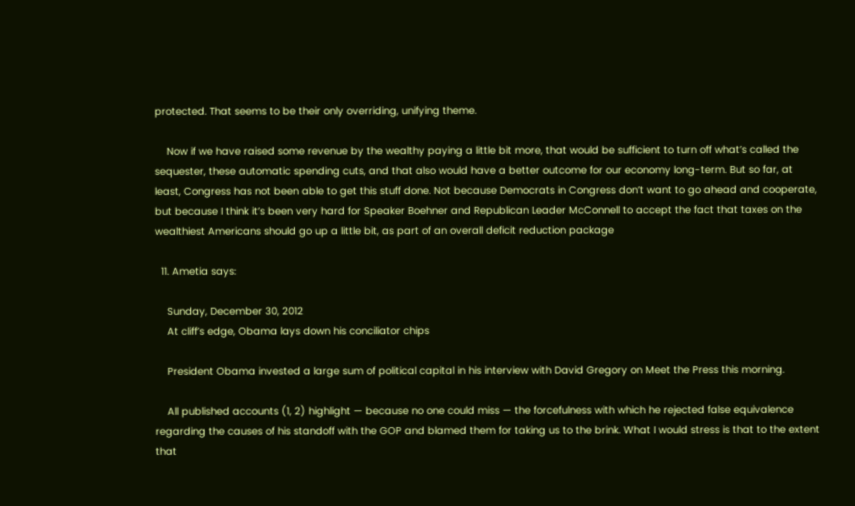protected. That seems to be their only overriding, unifying theme.

    Now if we have raised some revenue by the wealthy paying a little bit more, that would be sufficient to turn off what’s called the sequester, these automatic spending cuts, and that also would have a better outcome for our economy long-term. But so far, at least, Congress has not been able to get this stuff done. Not because Democrats in Congress don’t want to go ahead and cooperate, but because I think it’s been very hard for Speaker Boehner and Republican Leader McConnell to accept the fact that taxes on the wealthiest Americans should go up a little bit, as part of an overall deficit reduction package

  11. Ametia says:

    Sunday, December 30, 2012
    At cliff’s edge, Obama lays down his conciliator chips

    President Obama invested a large sum of political capital in his interview with David Gregory on Meet the Press this morning.

    All published accounts (1, 2) highlight — because no one could miss — the forcefulness with which he rejected false equivalence regarding the causes of his standoff with the GOP and blamed them for taking us to the brink. What I would stress is that to the extent that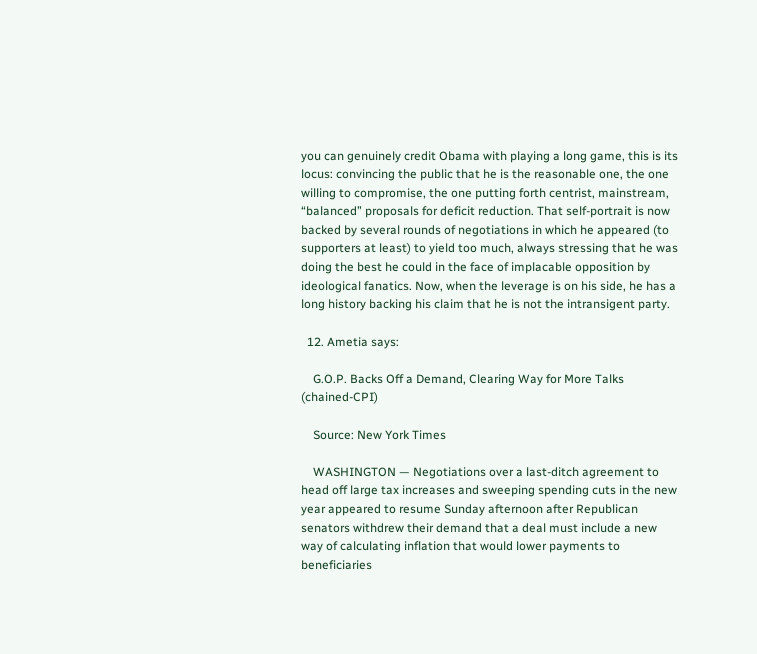you can genuinely credit Obama with playing a long game, this is its locus: convincing the public that he is the reasonable one, the one willing to compromise, the one putting forth centrist, mainstream, “balanced” proposals for deficit reduction. That self-portrait is now backed by several rounds of negotiations in which he appeared (to supporters at least) to yield too much, always stressing that he was doing the best he could in the face of implacable opposition by ideological fanatics. Now, when the leverage is on his side, he has a long history backing his claim that he is not the intransigent party.

  12. Ametia says:

    G.O.P. Backs Off a Demand, Clearing Way for More Talks (chained-CPI)

    Source: New York Times

    WASHINGTON — Negotiations over a last-ditch agreement to head off large tax increases and sweeping spending cuts in the new year appeared to resume Sunday afternoon after Republican senators withdrew their demand that a deal must include a new way of calculating inflation that would lower payments to beneficiaries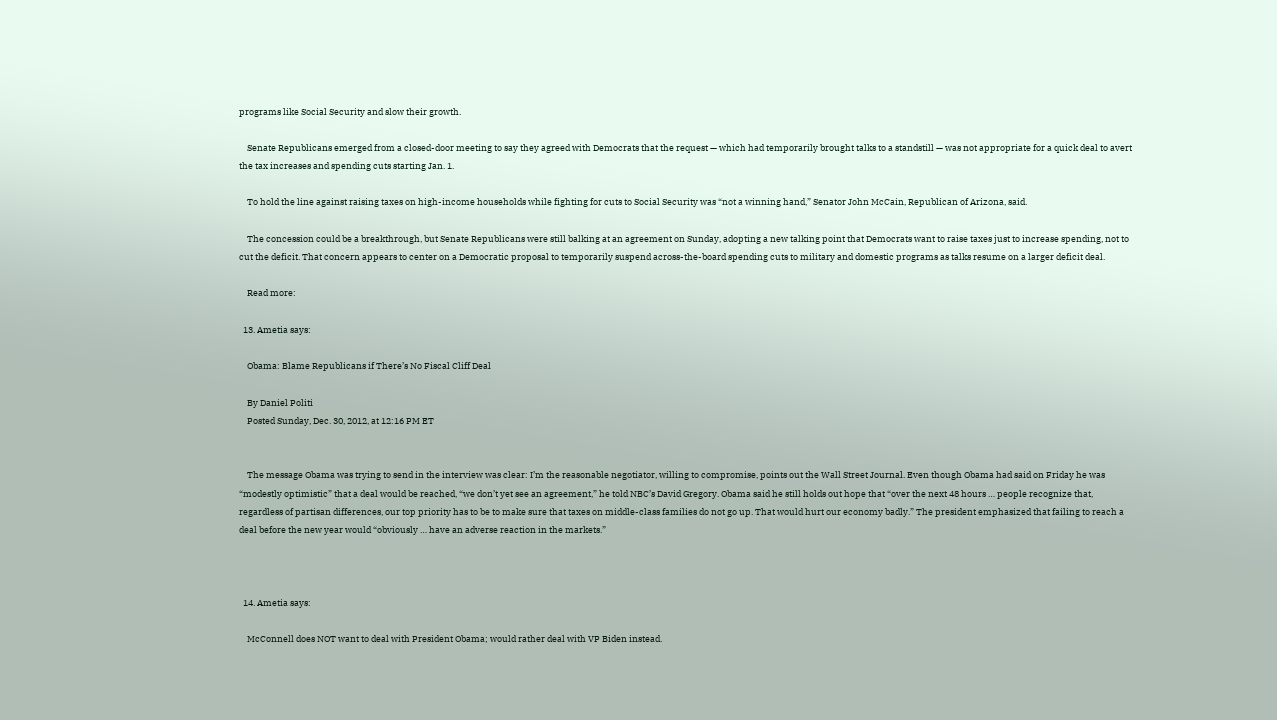programs like Social Security and slow their growth.

    Senate Republicans emerged from a closed-door meeting to say they agreed with Democrats that the request — which had temporarily brought talks to a standstill — was not appropriate for a quick deal to avert the tax increases and spending cuts starting Jan. 1.

    To hold the line against raising taxes on high-income households while fighting for cuts to Social Security was “not a winning hand,” Senator John McCain, Republican of Arizona, said.

    The concession could be a breakthrough, but Senate Republicans were still balking at an agreement on Sunday, adopting a new talking point that Democrats want to raise taxes just to increase spending, not to cut the deficit. That concern appears to center on a Democratic proposal to temporarily suspend across-the-board spending cuts to military and domestic programs as talks resume on a larger deficit deal.

    Read more:

  13. Ametia says:

    Obama: Blame Republicans if There’s No Fiscal Cliff Deal

    By Daniel Politi
    Posted Sunday, Dec. 30, 2012, at 12:16 PM ET


    The message Obama was trying to send in the interview was clear: I’m the reasonable negotiator, willing to compromise, points out the Wall Street Journal. Even though Obama had said on Friday he was “modestly optimistic” that a deal would be reached, “we don’t yet see an agreement,” he told NBC’s David Gregory. Obama said he still holds out hope that “over the next 48 hours … people recognize that, regardless of partisan differences, our top priority has to be to make sure that taxes on middle-class families do not go up. That would hurt our economy badly.” The president emphasized that failing to reach a deal before the new year would “obviously … have an adverse reaction in the markets.”



  14. Ametia says:

    McConnell does NOT want to deal with President Obama; would rather deal with VP Biden instead.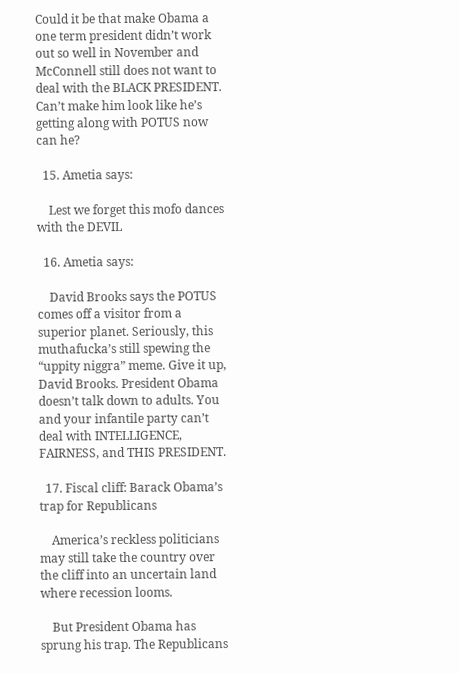Could it be that make Obama a one term president didn’t work out so well in November and McConnell still does not want to deal with the BLACK PRESIDENT. Can’t make him look like he’s getting along with POTUS now can he?

  15. Ametia says:

    Lest we forget this mofo dances with the DEVIL

  16. Ametia says:

    David Brooks says the POTUS comes off a visitor from a superior planet. Seriously, this muthafucka’s still spewing the “uppity niggra” meme. Give it up, David Brooks. President Obama doesn’t talk down to adults. You and your infantile party can’t deal with INTELLIGENCE, FAIRNESS, and THIS PRESIDENT.

  17. Fiscal cliff: Barack Obama’s trap for Republicans

    America’s reckless politicians may still take the country over the cliff into an uncertain land where recession looms.

    But President Obama has sprung his trap. The Republicans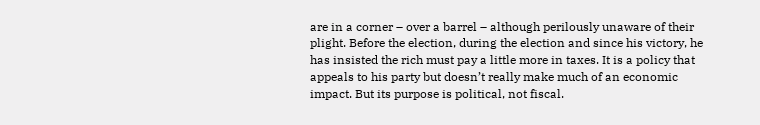are in a corner – over a barrel – although perilously unaware of their plight. Before the election, during the election and since his victory, he has insisted the rich must pay a little more in taxes. It is a policy that appeals to his party but doesn’t really make much of an economic impact. But its purpose is political, not fiscal.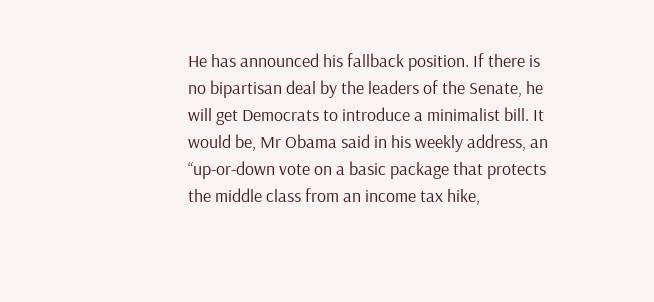He has announced his fallback position. If there is no bipartisan deal by the leaders of the Senate, he will get Democrats to introduce a minimalist bill. It would be, Mr Obama said in his weekly address, an “up-or-down vote on a basic package that protects the middle class from an income tax hike,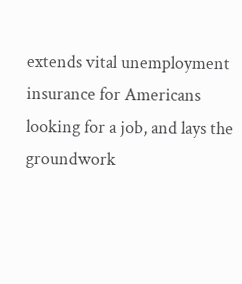extends vital unemployment insurance for Americans looking for a job, and lays the groundwork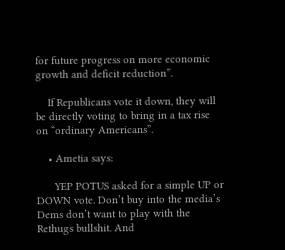for future progress on more economic growth and deficit reduction”.

    If Republicans vote it down, they will be directly voting to bring in a tax rise on “ordinary Americans”.

    • Ametia says:

      YEP POTUS asked for a simple UP or DOWN vote. Don’t buy into the media’s Dems don’t want to play with the Rethugs bullshit. And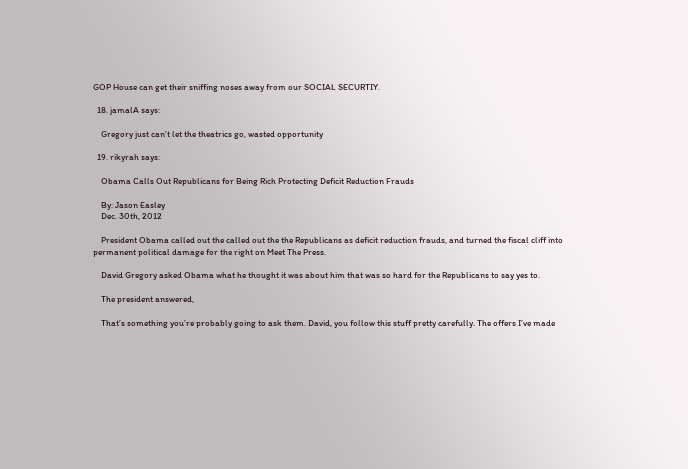GOP House can get their sniffing noses away from our SOCIAL SECURTIY.

  18. jamalA says:

    Gregory just can’t let the theatrics go, wasted opportunity

  19. rikyrah says:

    Obama Calls Out Republicans for Being Rich Protecting Deficit Reduction Frauds

    By: Jason Easley
    Dec. 30th, 2012

    President Obama called out the called out the the Republicans as deficit reduction frauds, and turned the fiscal cliff into permanent political damage for the right on Meet The Press.

    David Gregory asked Obama what he thought it was about him that was so hard for the Republicans to say yes to.

    The president answered,

    That’s something you’re probably going to ask them. David, you follow this stuff pretty carefully. The offers I’ve made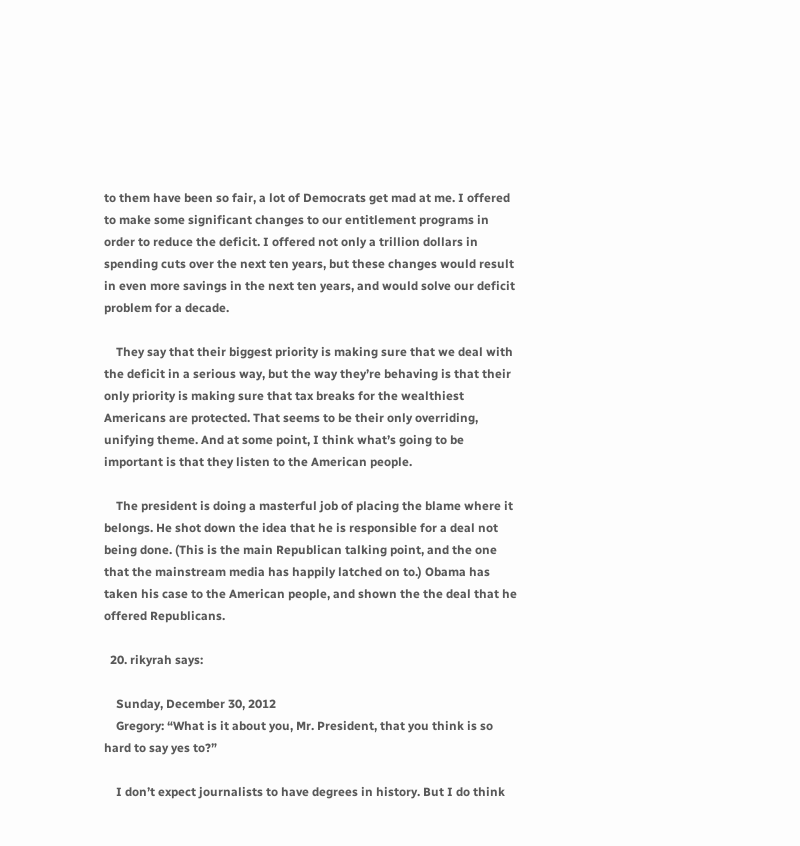to them have been so fair, a lot of Democrats get mad at me. I offered to make some significant changes to our entitlement programs in order to reduce the deficit. I offered not only a trillion dollars in spending cuts over the next ten years, but these changes would result in even more savings in the next ten years, and would solve our deficit problem for a decade.

    They say that their biggest priority is making sure that we deal with the deficit in a serious way, but the way they’re behaving is that their only priority is making sure that tax breaks for the wealthiest Americans are protected. That seems to be their only overriding, unifying theme. And at some point, I think what’s going to be important is that they listen to the American people.

    The president is doing a masterful job of placing the blame where it belongs. He shot down the idea that he is responsible for a deal not being done. (This is the main Republican talking point, and the one that the mainstream media has happily latched on to.) Obama has taken his case to the American people, and shown the the deal that he offered Republicans.

  20. rikyrah says:

    Sunday, December 30, 2012
    Gregory: “What is it about you, Mr. President, that you think is so hard to say yes to?”

    I don’t expect journalists to have degrees in history. But I do think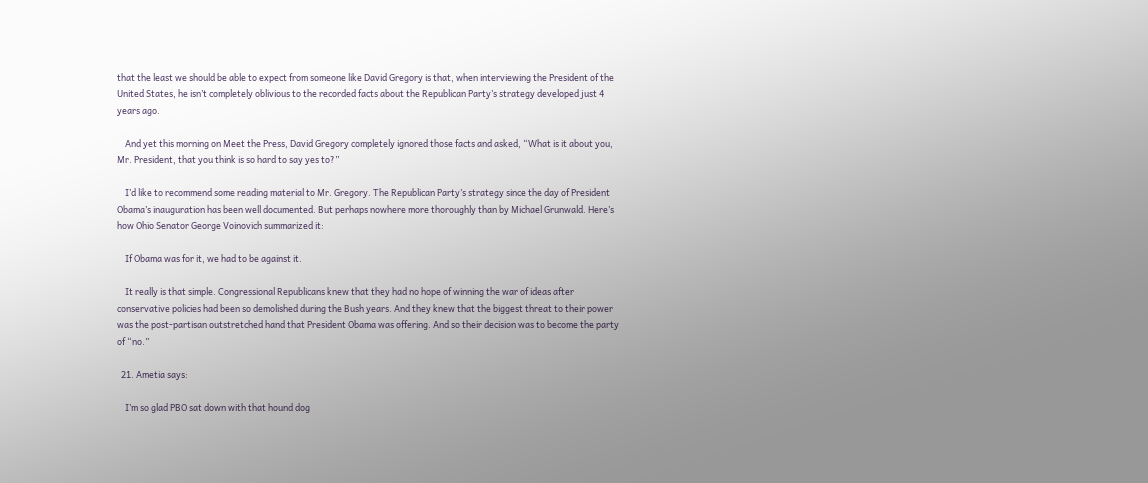that the least we should be able to expect from someone like David Gregory is that, when interviewing the President of the United States, he isn’t completely oblivious to the recorded facts about the Republican Party’s strategy developed just 4 years ago.

    And yet this morning on Meet the Press, David Gregory completely ignored those facts and asked, “What is it about you, Mr. President, that you think is so hard to say yes to?”

    I’d like to recommend some reading material to Mr. Gregory. The Republican Party’s strategy since the day of President Obama’s inauguration has been well documented. But perhaps nowhere more thoroughly than by Michael Grunwald. Here’s how Ohio Senator George Voinovich summarized it:

    If Obama was for it, we had to be against it.

    It really is that simple. Congressional Republicans knew that they had no hope of winning the war of ideas after conservative policies had been so demolished during the Bush years. And they knew that the biggest threat to their power was the post-partisan outstretched hand that President Obama was offering. And so their decision was to become the party of “no.”

  21. Ametia says:

    I’m so glad PBO sat down with that hound dog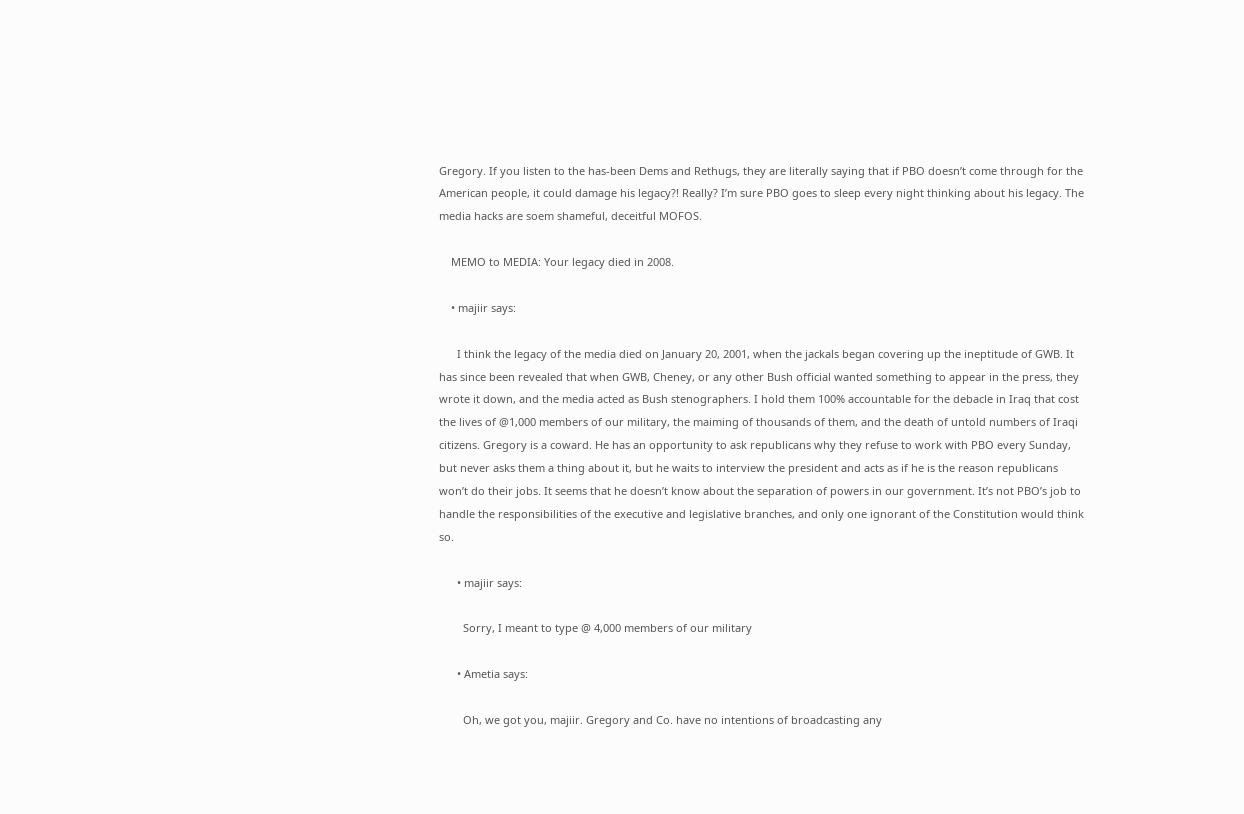Gregory. If you listen to the has-been Dems and Rethugs, they are literally saying that if PBO doesn’t come through for the American people, it could damage his legacy?! Really? I’m sure PBO goes to sleep every night thinking about his legacy. The media hacks are soem shameful, deceitful MOFOS.

    MEMO to MEDIA: Your legacy died in 2008.

    • majiir says:

      I think the legacy of the media died on January 20, 2001, when the jackals began covering up the ineptitude of GWB. It has since been revealed that when GWB, Cheney, or any other Bush official wanted something to appear in the press, they wrote it down, and the media acted as Bush stenographers. I hold them 100% accountable for the debacle in Iraq that cost the lives of @1,000 members of our military, the maiming of thousands of them, and the death of untold numbers of Iraqi citizens. Gregory is a coward. He has an opportunity to ask republicans why they refuse to work with PBO every Sunday, but never asks them a thing about it, but he waits to interview the president and acts as if he is the reason republicans won’t do their jobs. It seems that he doesn’t know about the separation of powers in our government. It’s not PBO’s job to handle the responsibilities of the executive and legislative branches, and only one ignorant of the Constitution would think so.

      • majiir says:

        Sorry, I meant to type @ 4,000 members of our military

      • Ametia says:

        Oh, we got you, majiir. Gregory and Co. have no intentions of broadcasting any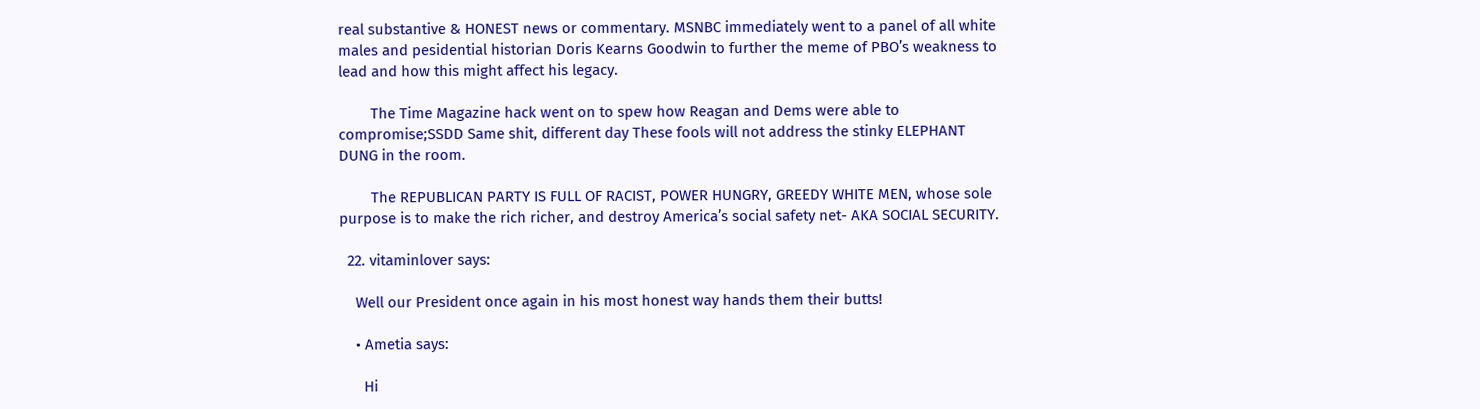real substantive & HONEST news or commentary. MSNBC immediately went to a panel of all white males and pesidential historian Doris Kearns Goodwin to further the meme of PBO’s weakness to lead and how this might affect his legacy.

        The Time Magazine hack went on to spew how Reagan and Dems were able to compromise;SSDD Same shit, different day These fools will not address the stinky ELEPHANT DUNG in the room.

        The REPUBLICAN PARTY IS FULL OF RACIST, POWER HUNGRY, GREEDY WHITE MEN, whose sole purpose is to make the rich richer, and destroy America’s social safety net- AKA SOCIAL SECURITY.

  22. vitaminlover says:

    Well our President once again in his most honest way hands them their butts!

    • Ametia says:

      Hi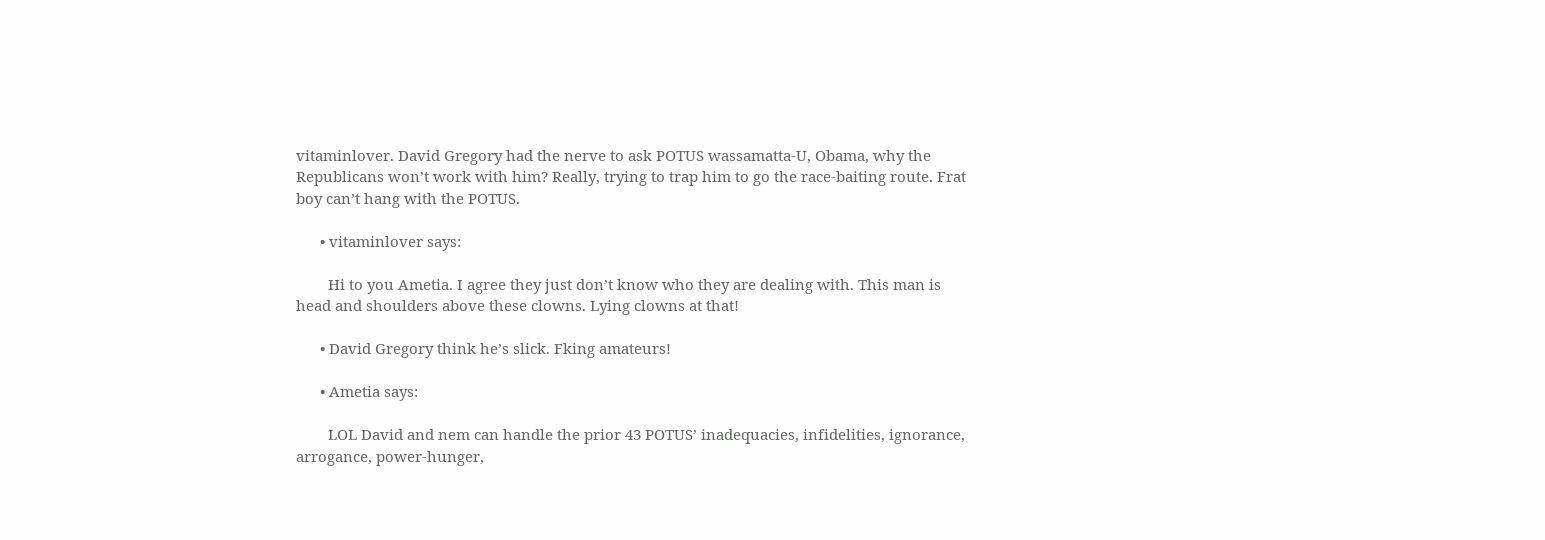vitaminlover. David Gregory had the nerve to ask POTUS wassamatta-U, Obama, why the Republicans won’t work with him? Really, trying to trap him to go the race-baiting route. Frat boy can’t hang with the POTUS.

      • vitaminlover says:

        Hi to you Ametia. I agree they just don’t know who they are dealing with. This man is head and shoulders above these clowns. Lying clowns at that!

      • David Gregory think he’s slick. Fking amateurs!

      • Ametia says:

        LOL David and nem can handle the prior 43 POTUS’ inadequacies, infidelities, ignorance, arrogance, power-hunger,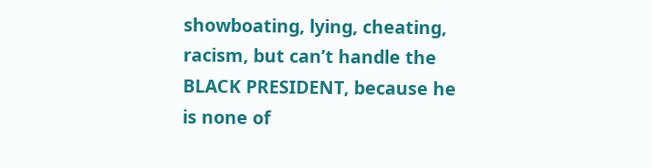showboating, lying, cheating, racism, but can’t handle the BLACK PRESIDENT, because he is none of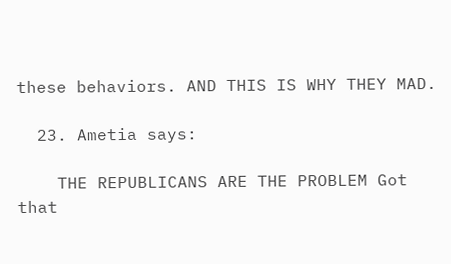these behaviors. AND THIS IS WHY THEY MAD.

  23. Ametia says:

    THE REPUBLICANS ARE THE PROBLEM Got that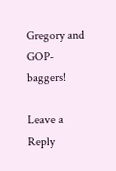Gregory and GOP-baggers!

Leave a Reply